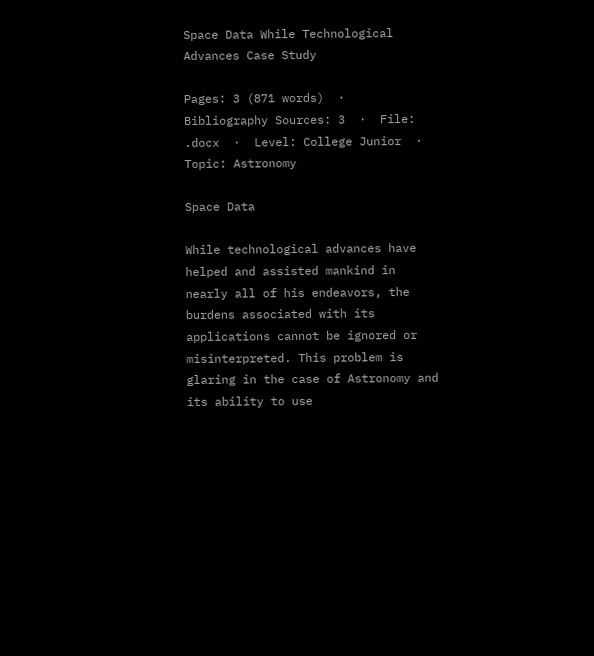Space Data While Technological Advances Case Study

Pages: 3 (871 words)  ·  Bibliography Sources: 3  ·  File: .docx  ·  Level: College Junior  ·  Topic: Astronomy

Space Data

While technological advances have helped and assisted mankind in nearly all of his endeavors, the burdens associated with its applications cannot be ignored or misinterpreted. This problem is glaring in the case of Astronomy and its ability to use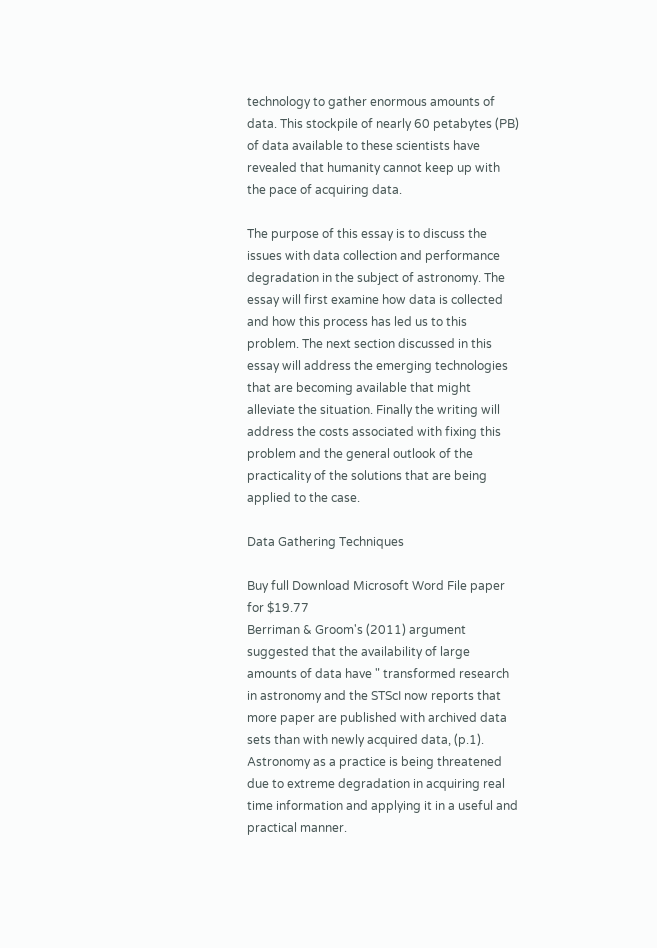technology to gather enormous amounts of data. This stockpile of nearly 60 petabytes (PB) of data available to these scientists have revealed that humanity cannot keep up with the pace of acquiring data.

The purpose of this essay is to discuss the issues with data collection and performance degradation in the subject of astronomy. The essay will first examine how data is collected and how this process has led us to this problem. The next section discussed in this essay will address the emerging technologies that are becoming available that might alleviate the situation. Finally the writing will address the costs associated with fixing this problem and the general outlook of the practicality of the solutions that are being applied to the case.

Data Gathering Techniques

Buy full Download Microsoft Word File paper
for $19.77
Berriman & Groom's (2011) argument suggested that the availability of large amounts of data have " transformed research in astronomy and the STScI now reports that more paper are published with archived data sets than with newly acquired data, (p.1). Astronomy as a practice is being threatened due to extreme degradation in acquiring real time information and applying it in a useful and practical manner.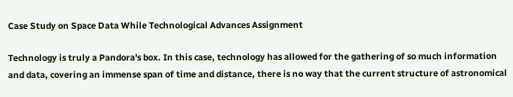Case Study on Space Data While Technological Advances Assignment

Technology is truly a Pandora's box. In this case, technology has allowed for the gathering of so much information and data, covering an immense span of time and distance, there is no way that the current structure of astronomical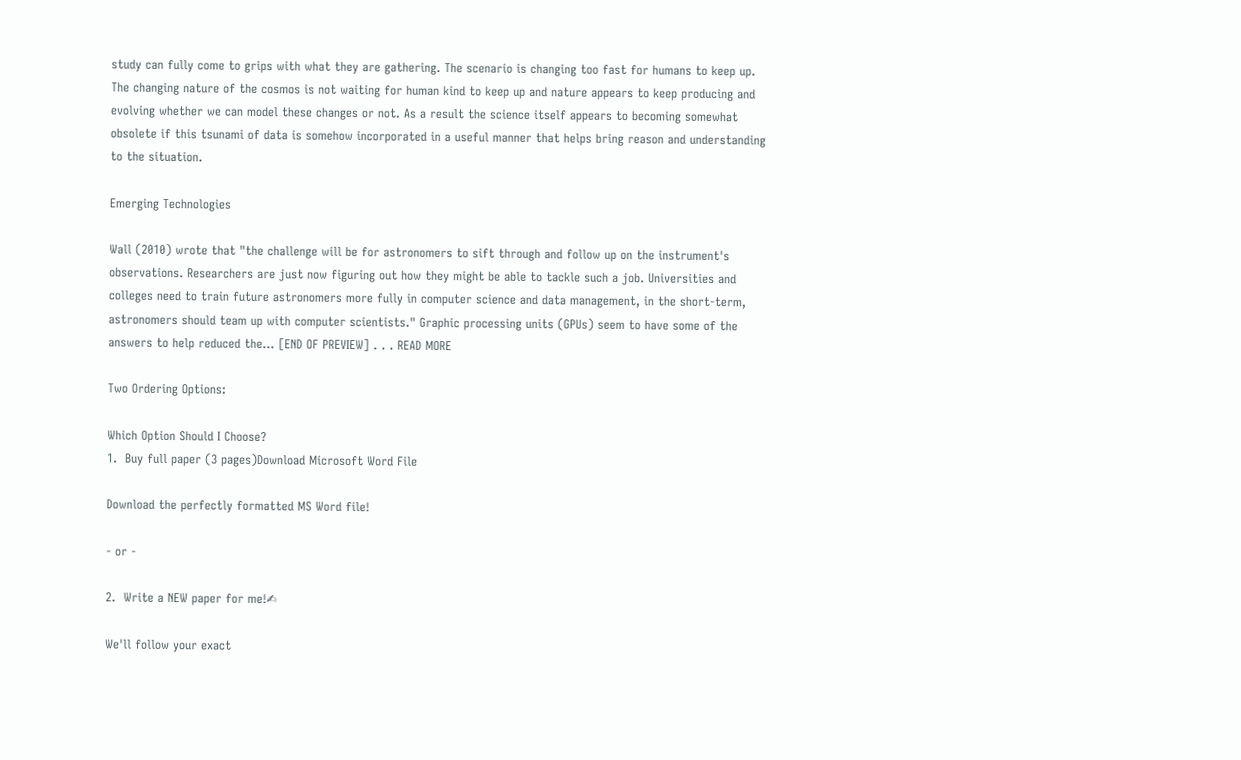study can fully come to grips with what they are gathering. The scenario is changing too fast for humans to keep up. The changing nature of the cosmos is not waiting for human kind to keep up and nature appears to keep producing and evolving whether we can model these changes or not. As a result the science itself appears to becoming somewhat obsolete if this tsunami of data is somehow incorporated in a useful manner that helps bring reason and understanding to the situation.

Emerging Technologies

Wall (2010) wrote that "the challenge will be for astronomers to sift through and follow up on the instrument's observations. Researchers are just now figuring out how they might be able to tackle such a job. Universities and colleges need to train future astronomers more fully in computer science and data management, in the short-term, astronomers should team up with computer scientists." Graphic processing units (GPUs) seem to have some of the answers to help reduced the… [END OF PREVIEW] . . . READ MORE

Two Ordering Options:

Which Option Should I Choose?
1.  Buy full paper (3 pages)Download Microsoft Word File

Download the perfectly formatted MS Word file!

- or -

2.  Write a NEW paper for me!✍

We'll follow your exact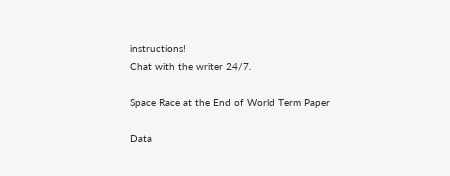instructions!
Chat with the writer 24/7.

Space Race at the End of World Term Paper

Data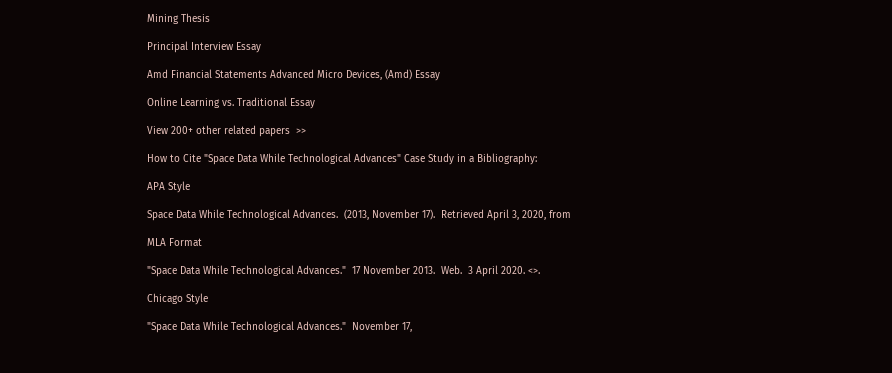Mining Thesis

Principal Interview Essay

Amd Financial Statements Advanced Micro Devices, (Amd) Essay

Online Learning vs. Traditional Essay

View 200+ other related papers  >>

How to Cite "Space Data While Technological Advances" Case Study in a Bibliography:

APA Style

Space Data While Technological Advances.  (2013, November 17).  Retrieved April 3, 2020, from

MLA Format

"Space Data While Technological Advances."  17 November 2013.  Web.  3 April 2020. <>.

Chicago Style

"Space Data While Technological Advances."  November 17,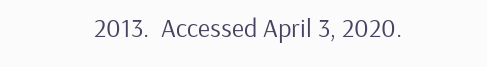2013.  Accessed April 3, 2020.